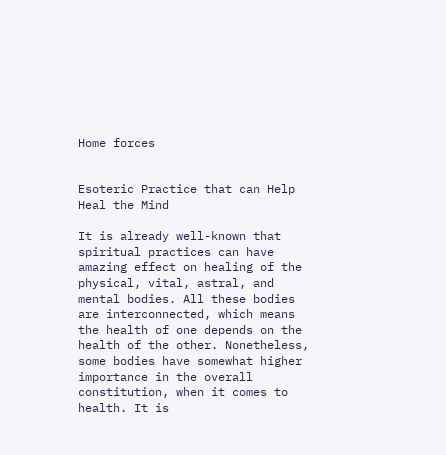Home forces


Esoteric Practice that can Help Heal the Mind

It is already well-known that spiritual practices can have amazing effect on healing of the physical, vital, astral, and mental bodies. All these bodies are interconnected, which means the health of one depends on the health of the other. Nonetheless, some bodies have somewhat higher importance in the overall constitution, when it comes to health. It is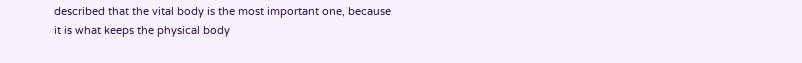described that the vital body is the most important one, because it is what keeps the physical body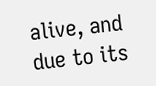alive, and due to its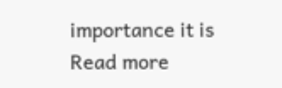importance it is
Read more